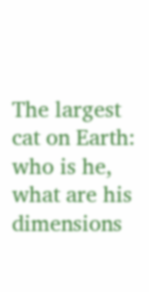The largest cat on Earth: who is he, what are his dimensions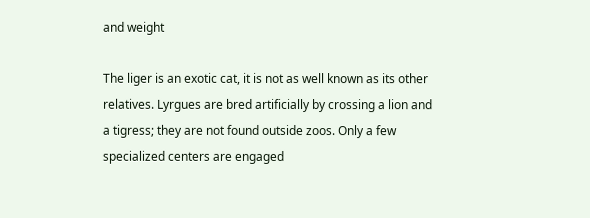and weight

The liger is an exotic cat, it is not as well known as its other relatives. Lyrgues are bred artificially by crossing a lion and a tigress; they are not found outside zoos. Only a few specialized centers are engaged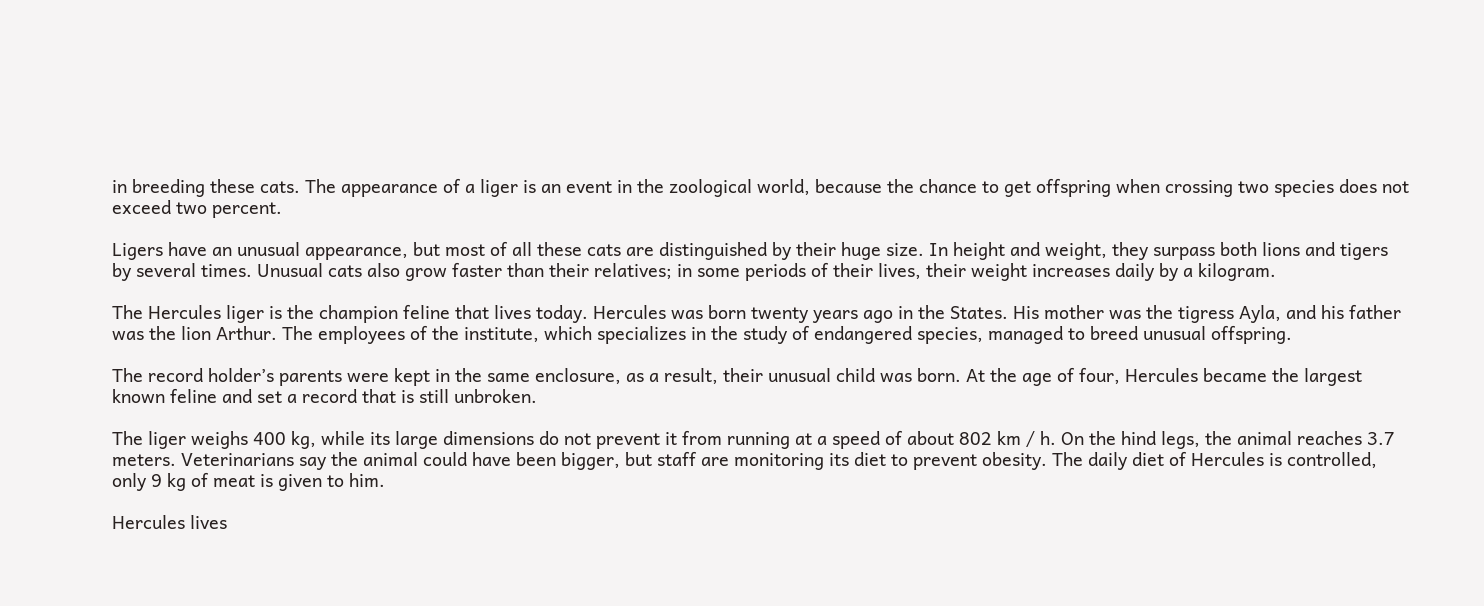in breeding these cats. The appearance of a liger is an event in the zoological world, because the chance to get offspring when crossing two species does not exceed two percent.

Ligers have an unusual appearance, but most of all these cats are distinguished by their huge size. In height and weight, they surpass both lions and tigers by several times. Unusual cats also grow faster than their relatives; in some periods of their lives, their weight increases daily by a kilogram.

The Hercules liger is the champion feline that lives today. Hercules was born twenty years ago in the States. His mother was the tigress Ayla, and his father was the lion Arthur. The employees of the institute, which specializes in the study of endangered species, managed to breed unusual offspring.

The record holder’s parents were kept in the same enclosure, as a result, their unusual child was born. At the age of four, Hercules became the largest known feline and set a record that is still unbroken.

The liger weighs 400 kg, while its large dimensions do not prevent it from running at a speed of about 802 km / h. On the hind legs, the animal reaches 3.7 meters. Veterinarians say the animal could have been bigger, but staff are monitoring its diet to prevent obesity. The daily diet of Hercules is controlled, only 9 kg of meat is given to him.

Hercules lives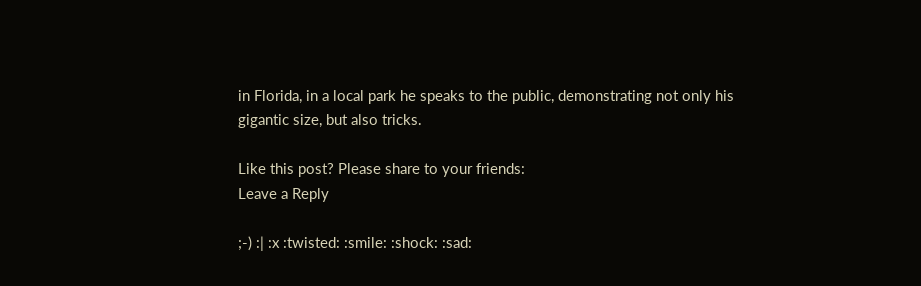in Florida, in a local park he speaks to the public, demonstrating not only his gigantic size, but also tricks.

Like this post? Please share to your friends:
Leave a Reply

;-) :| :x :twisted: :smile: :shock: :sad: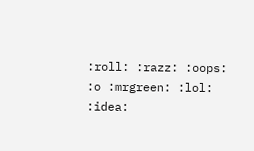:roll: :razz: :oops: :o :mrgreen: :lol: :idea: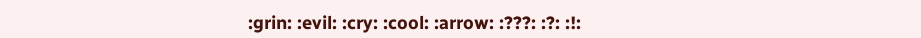:grin: :evil: :cry: :cool: :arrow: :???: :?: :!: